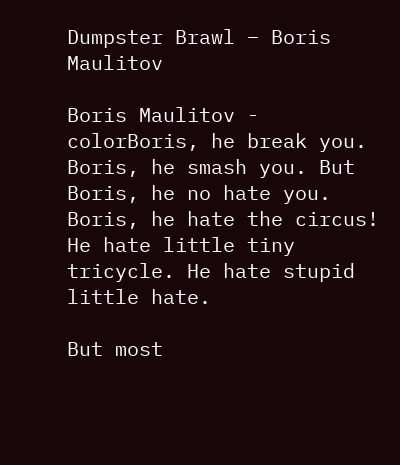Dumpster Brawl – Boris Maulitov

Boris Maulitov - colorBoris, he break you. Boris, he smash you. But Boris, he no hate you. Boris, he hate the circus! He hate little tiny tricycle. He hate stupid little hate.

But most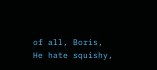of all, Boris, He hate squishy,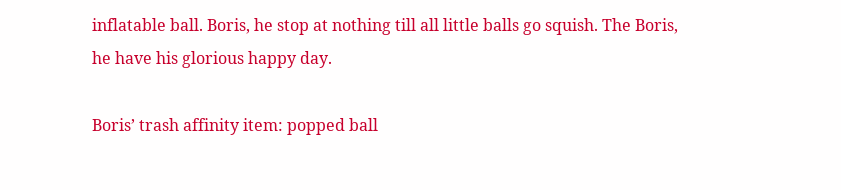inflatable ball. Boris, he stop at nothing till all little balls go squish. The Boris, he have his glorious happy day.

Boris’ trash affinity item: popped ball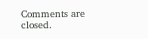Comments are closed.